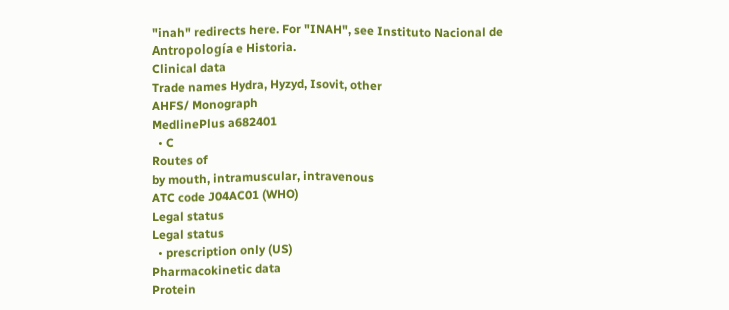"inah" redirects here. For "INAH", see Instituto Nacional de Antropología e Historia.
Clinical data
Trade names Hydra, Hyzyd, Isovit, other
AHFS/ Monograph
MedlinePlus a682401
  • C
Routes of
by mouth, intramuscular, intravenous
ATC code J04AC01 (WHO)
Legal status
Legal status
  • prescription only (US)
Pharmacokinetic data
Protein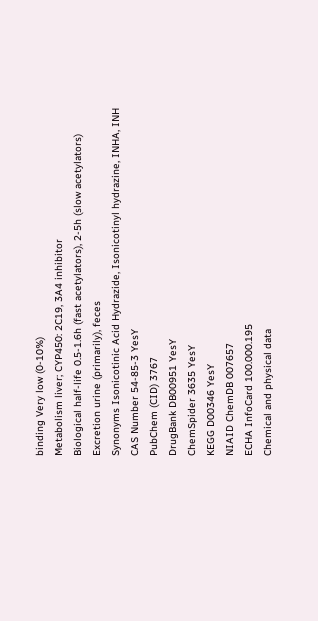binding Very low (0-10%)
Metabolism liver; CYP450: 2C19, 3A4 inhibitor
Biological half-life 0.5-1.6h (fast acetylators), 2-5h (slow acetylators)
Excretion urine (primarily), feces
Synonyms Isonicotinic Acid Hydrazide, Isonicotinyl hydrazine, INHA, INH
CAS Number 54-85-3 YesY
PubChem (CID) 3767
DrugBank DB00951 YesY
ChemSpider 3635 YesY
KEGG D00346 YesY
NIAID ChemDB 007657
ECHA InfoCard 100.000.195
Chemical and physical data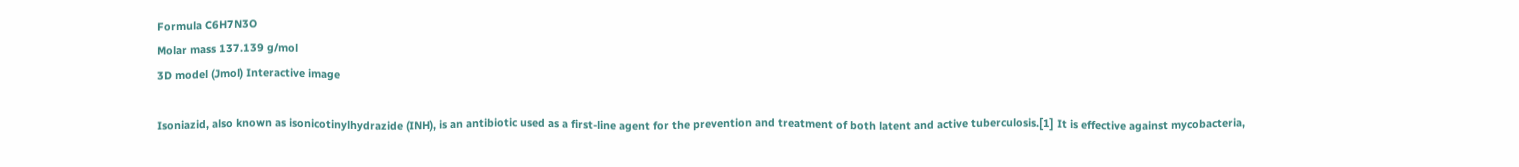Formula C6H7N3O
Molar mass 137.139 g/mol
3D model (Jmol) Interactive image

Isoniazid, also known as isonicotinylhydrazide (INH), is an antibiotic used as a first-line agent for the prevention and treatment of both latent and active tuberculosis.[1] It is effective against mycobacteria,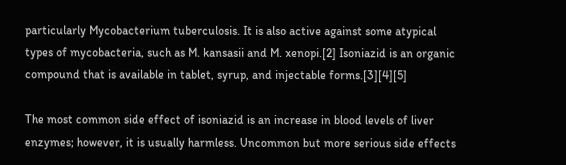particularly Mycobacterium tuberculosis. It is also active against some atypical types of mycobacteria, such as M. kansasii and M. xenopi.[2] Isoniazid is an organic compound that is available in tablet, syrup, and injectable forms.[3][4][5]

The most common side effect of isoniazid is an increase in blood levels of liver enzymes; however, it is usually harmless. Uncommon but more serious side effects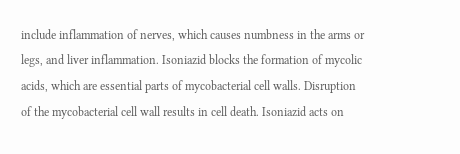include inflammation of nerves, which causes numbness in the arms or legs, and liver inflammation. Isoniazid blocks the formation of mycolic acids, which are essential parts of mycobacterial cell walls. Disruption of the mycobacterial cell wall results in cell death. Isoniazid acts on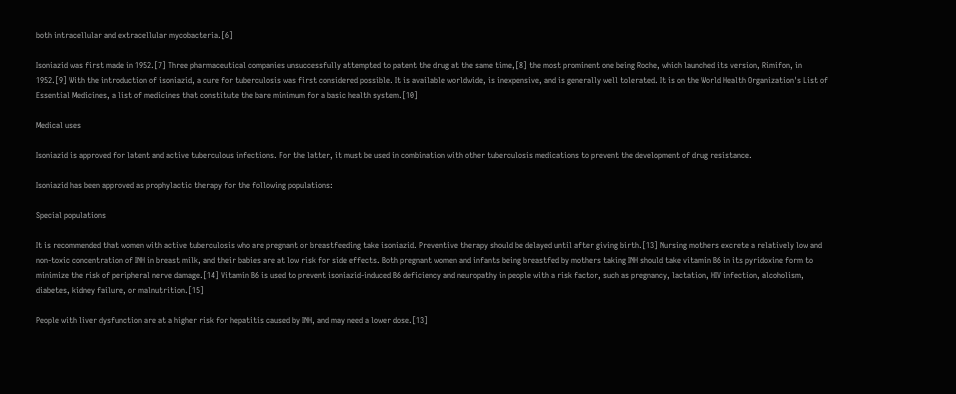both intracellular and extracellular mycobacteria.[6]

Isoniazid was first made in 1952.[7] Three pharmaceutical companies unsuccessfully attempted to patent the drug at the same time,[8] the most prominent one being Roche, which launched its version, Rimifon, in 1952.[9] With the introduction of isoniazid, a cure for tuberculosis was first considered possible. It is available worldwide, is inexpensive, and is generally well tolerated. It is on the World Health Organization's List of Essential Medicines, a list of medicines that constitute the bare minimum for a basic health system.[10]

Medical uses

Isoniazid is approved for latent and active tuberculous infections. For the latter, it must be used in combination with other tuberculosis medications to prevent the development of drug resistance.

Isoniazid has been approved as prophylactic therapy for the following populations:

Special populations

It is recommended that women with active tuberculosis who are pregnant or breastfeeding take isoniazid. Preventive therapy should be delayed until after giving birth.[13] Nursing mothers excrete a relatively low and non-toxic concentration of INH in breast milk, and their babies are at low risk for side effects. Both pregnant women and infants being breastfed by mothers taking INH should take vitamin B6 in its pyridoxine form to minimize the risk of peripheral nerve damage.[14] Vitamin B6 is used to prevent isoniazid-induced B6 deficiency and neuropathy in people with a risk factor, such as pregnancy, lactation, HIV infection, alcoholism, diabetes, kidney failure, or malnutrition.[15]

People with liver dysfunction are at a higher risk for hepatitis caused by INH, and may need a lower dose.[13]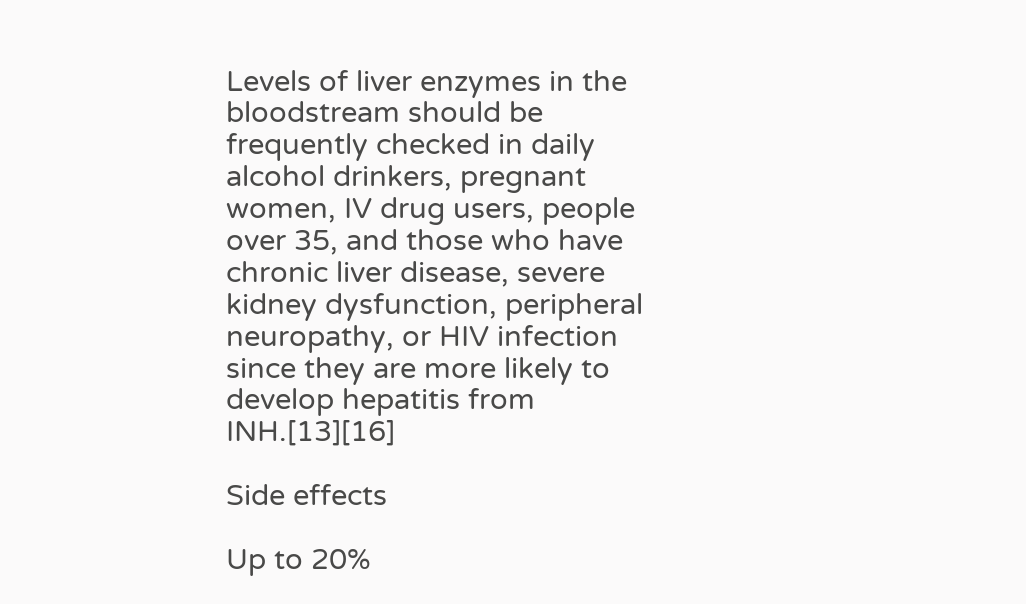Levels of liver enzymes in the bloodstream should be frequently checked in daily alcohol drinkers, pregnant women, IV drug users, people over 35, and those who have chronic liver disease, severe kidney dysfunction, peripheral neuropathy, or HIV infection since they are more likely to develop hepatitis from INH.[13][16]

Side effects

Up to 20%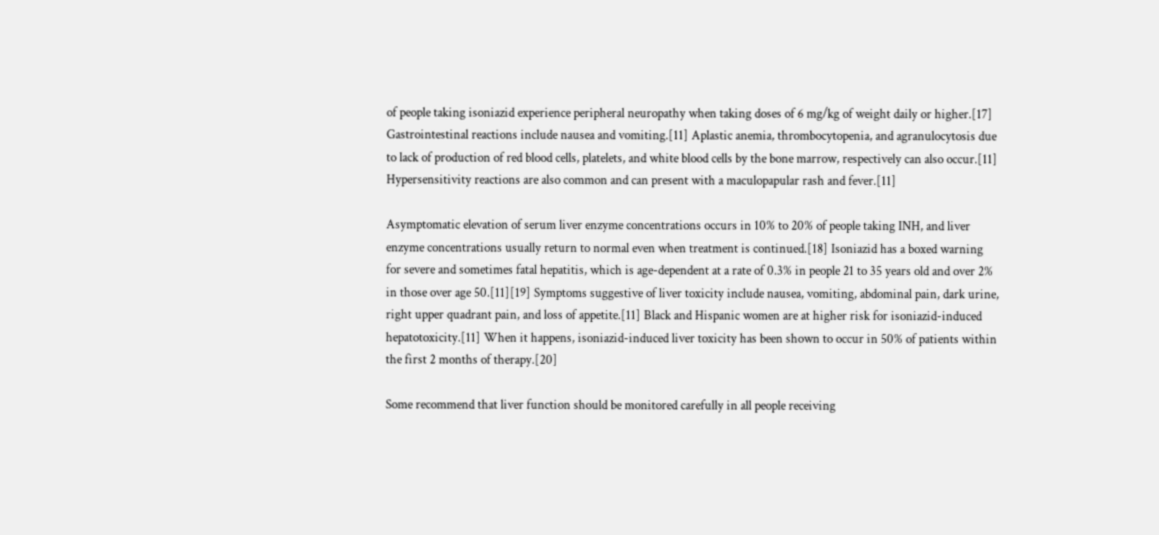of people taking isoniazid experience peripheral neuropathy when taking doses of 6 mg/kg of weight daily or higher.[17] Gastrointestinal reactions include nausea and vomiting.[11] Aplastic anemia, thrombocytopenia, and agranulocytosis due to lack of production of red blood cells, platelets, and white blood cells by the bone marrow, respectively can also occur.[11] Hypersensitivity reactions are also common and can present with a maculopapular rash and fever.[11]

Asymptomatic elevation of serum liver enzyme concentrations occurs in 10% to 20% of people taking INH, and liver enzyme concentrations usually return to normal even when treatment is continued.[18] Isoniazid has a boxed warning for severe and sometimes fatal hepatitis, which is age-dependent at a rate of 0.3% in people 21 to 35 years old and over 2% in those over age 50.[11][19] Symptoms suggestive of liver toxicity include nausea, vomiting, abdominal pain, dark urine, right upper quadrant pain, and loss of appetite.[11] Black and Hispanic women are at higher risk for isoniazid-induced hepatotoxicity.[11] When it happens, isoniazid-induced liver toxicity has been shown to occur in 50% of patients within the first 2 months of therapy.[20]

Some recommend that liver function should be monitored carefully in all people receiving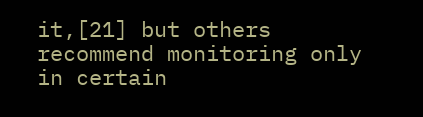it,[21] but others recommend monitoring only in certain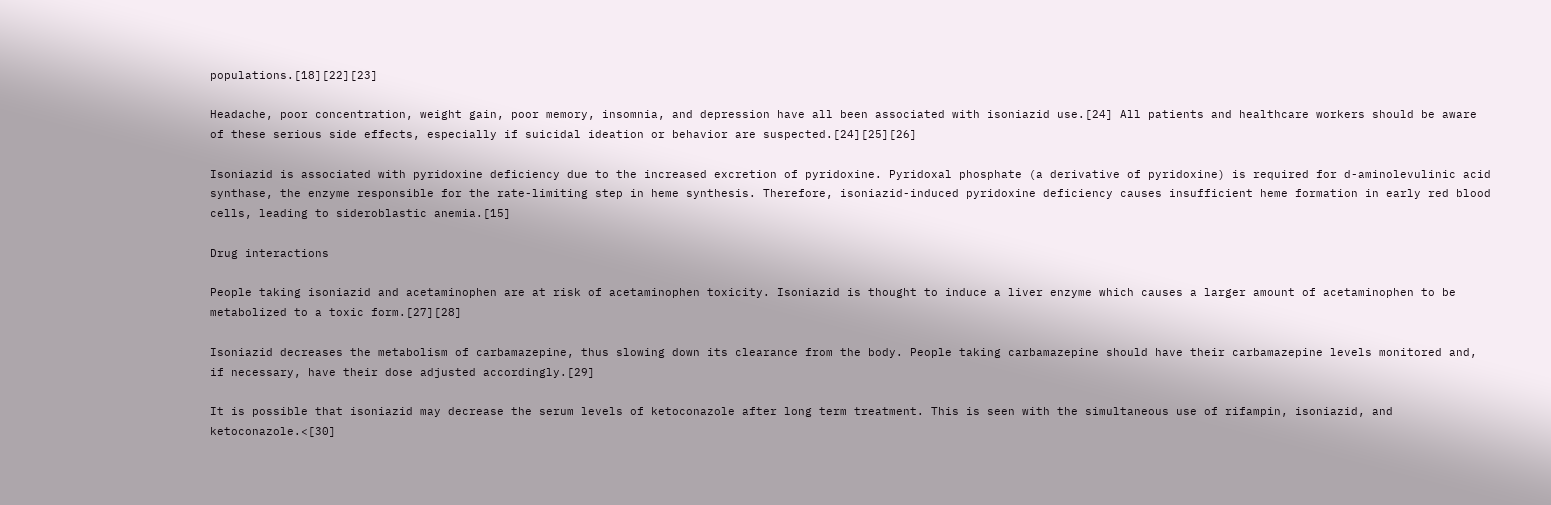populations.[18][22][23]

Headache, poor concentration, weight gain, poor memory, insomnia, and depression have all been associated with isoniazid use.[24] All patients and healthcare workers should be aware of these serious side effects, especially if suicidal ideation or behavior are suspected.[24][25][26]

Isoniazid is associated with pyridoxine deficiency due to the increased excretion of pyridoxine. Pyridoxal phosphate (a derivative of pyridoxine) is required for d-aminolevulinic acid synthase, the enzyme responsible for the rate-limiting step in heme synthesis. Therefore, isoniazid-induced pyridoxine deficiency causes insufficient heme formation in early red blood cells, leading to sideroblastic anemia.[15]

Drug interactions

People taking isoniazid and acetaminophen are at risk of acetaminophen toxicity. Isoniazid is thought to induce a liver enzyme which causes a larger amount of acetaminophen to be metabolized to a toxic form.[27][28]

Isoniazid decreases the metabolism of carbamazepine, thus slowing down its clearance from the body. People taking carbamazepine should have their carbamazepine levels monitored and, if necessary, have their dose adjusted accordingly.[29]

It is possible that isoniazid may decrease the serum levels of ketoconazole after long term treatment. This is seen with the simultaneous use of rifampin, isoniazid, and ketoconazole.<[30]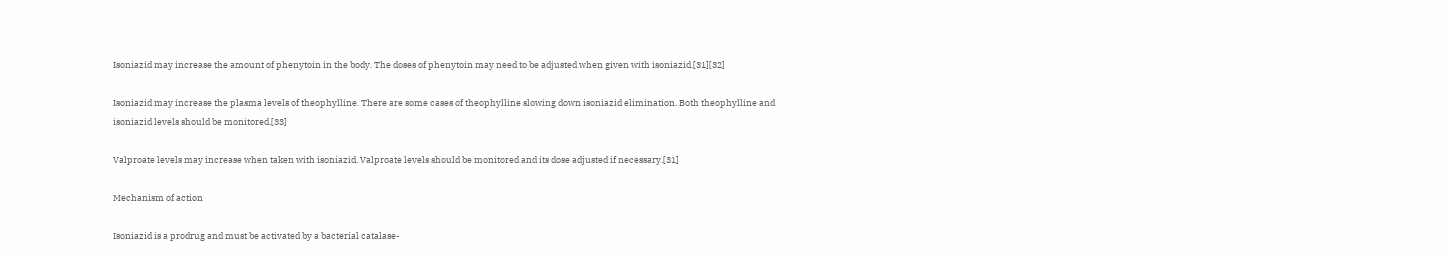Isoniazid may increase the amount of phenytoin in the body. The doses of phenytoin may need to be adjusted when given with isoniazid.[31][32]

Isoniazid may increase the plasma levels of theophylline. There are some cases of theophylline slowing down isoniazid elimination. Both theophylline and isoniazid levels should be monitored.[33]

Valproate levels may increase when taken with isoniazid. Valproate levels should be monitored and its dose adjusted if necessary.[31]

Mechanism of action

Isoniazid is a prodrug and must be activated by a bacterial catalase-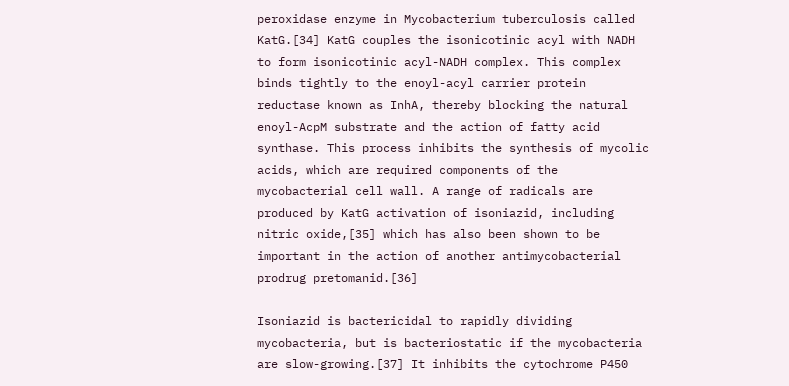peroxidase enzyme in Mycobacterium tuberculosis called KatG.[34] KatG couples the isonicotinic acyl with NADH to form isonicotinic acyl-NADH complex. This complex binds tightly to the enoyl-acyl carrier protein reductase known as InhA, thereby blocking the natural enoyl-AcpM substrate and the action of fatty acid synthase. This process inhibits the synthesis of mycolic acids, which are required components of the mycobacterial cell wall. A range of radicals are produced by KatG activation of isoniazid, including nitric oxide,[35] which has also been shown to be important in the action of another antimycobacterial prodrug pretomanid.[36]

Isoniazid is bactericidal to rapidly dividing mycobacteria, but is bacteriostatic if the mycobacteria are slow-growing.[37] It inhibits the cytochrome P450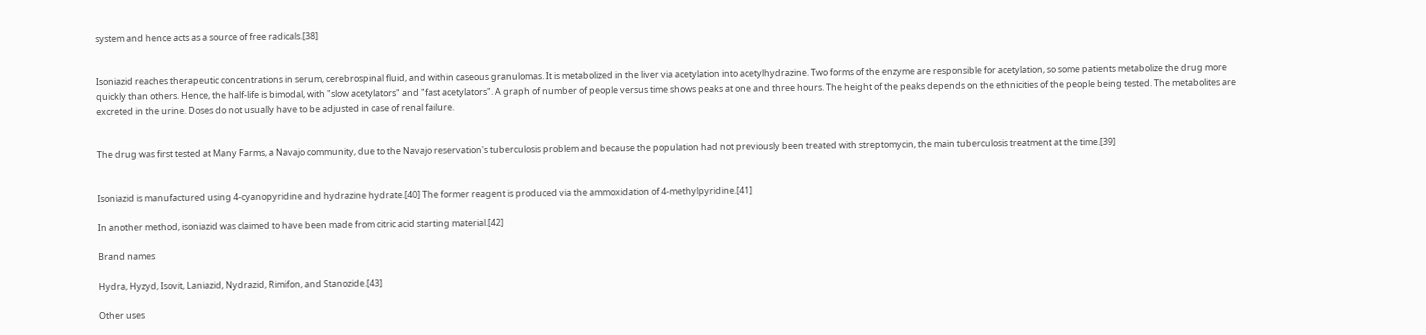system and hence acts as a source of free radicals.[38]


Isoniazid reaches therapeutic concentrations in serum, cerebrospinal fluid, and within caseous granulomas. It is metabolized in the liver via acetylation into acetylhydrazine. Two forms of the enzyme are responsible for acetylation, so some patients metabolize the drug more quickly than others. Hence, the half-life is bimodal, with "slow acetylators" and "fast acetylators". A graph of number of people versus time shows peaks at one and three hours. The height of the peaks depends on the ethnicities of the people being tested. The metabolites are excreted in the urine. Doses do not usually have to be adjusted in case of renal failure.


The drug was first tested at Many Farms, a Navajo community, due to the Navajo reservation's tuberculosis problem and because the population had not previously been treated with streptomycin, the main tuberculosis treatment at the time.[39]


Isoniazid is manufactured using 4-cyanopyridine and hydrazine hydrate.[40] The former reagent is produced via the ammoxidation of 4-methylpyridine.[41]

In another method, isoniazid was claimed to have been made from citric acid starting material.[42]

Brand names

Hydra, Hyzyd, Isovit, Laniazid, Nydrazid, Rimifon, and Stanozide.[43]

Other uses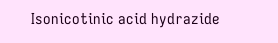Isonicotinic acid hydrazide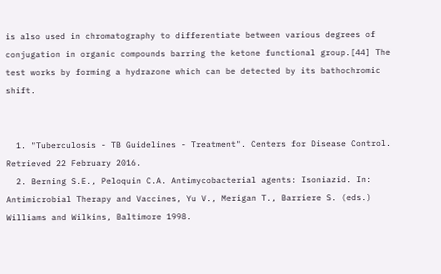is also used in chromatography to differentiate between various degrees of conjugation in organic compounds barring the ketone functional group.[44] The test works by forming a hydrazone which can be detected by its bathochromic shift.


  1. "Tuberculosis - TB Guidelines - Treatment". Centers for Disease Control. Retrieved 22 February 2016.
  2. Berning S.E., Peloquin C.A. Antimycobacterial agents: Isoniazid. In: Antimicrobial Therapy and Vaccines, Yu V., Merigan T., Barriere S. (eds.) Williams and Wilkins, Baltimore 1998.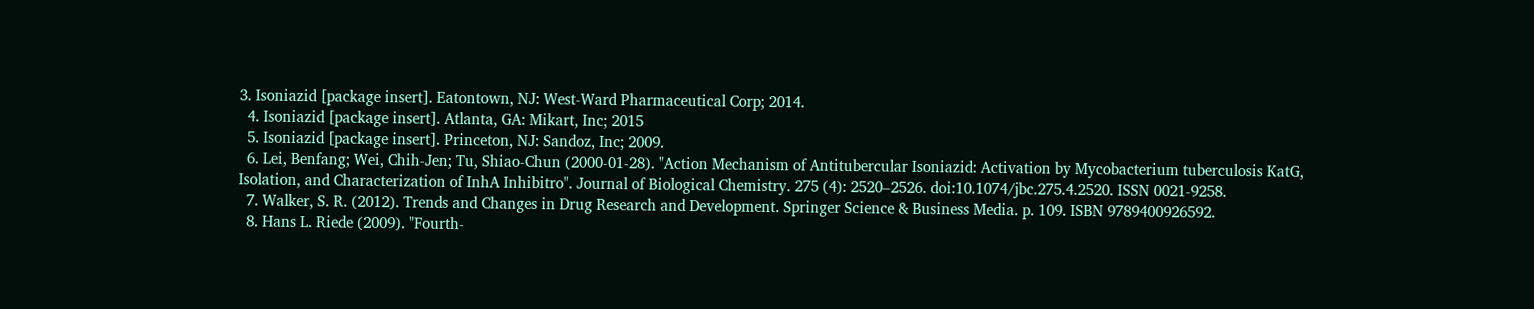3. Isoniazid [package insert]. Eatontown, NJ: West-Ward Pharmaceutical Corp; 2014.
  4. Isoniazid [package insert]. Atlanta, GA: Mikart, Inc; 2015
  5. Isoniazid [package insert]. Princeton, NJ: Sandoz, Inc; 2009.
  6. Lei, Benfang; Wei, Chih-Jen; Tu, Shiao-Chun (2000-01-28). "Action Mechanism of Antitubercular Isoniazid: Activation by Mycobacterium tuberculosis KatG, Isolation, and Characterization of InhA Inhibitro". Journal of Biological Chemistry. 275 (4): 2520–2526. doi:10.1074/jbc.275.4.2520. ISSN 0021-9258.
  7. Walker, S. R. (2012). Trends and Changes in Drug Research and Development. Springer Science & Business Media. p. 109. ISBN 9789400926592.
  8. Hans L. Riede (2009). "Fourth-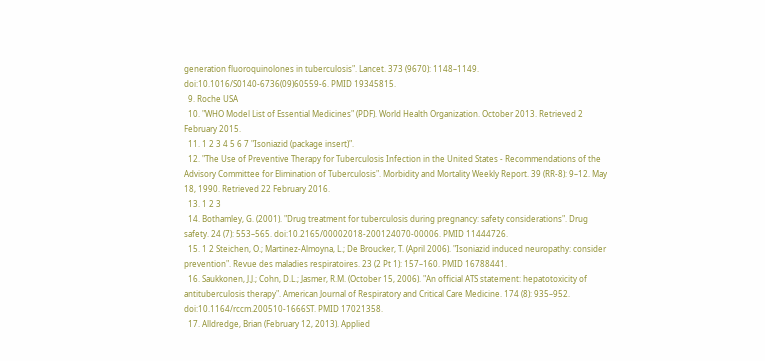generation fluoroquinolones in tuberculosis". Lancet. 373 (9670): 1148–1149. doi:10.1016/S0140-6736(09)60559-6. PMID 19345815.
  9. Roche USA
  10. "WHO Model List of Essential Medicines" (PDF). World Health Organization. October 2013. Retrieved 2 February 2015.
  11. 1 2 3 4 5 6 7 "Isoniazid (package insert)".
  12. "The Use of Preventive Therapy for Tuberculosis Infection in the United States - Recommendations of the Advisory Committee for Elimination of Tuberculosis". Morbidity and Mortality Weekly Report. 39 (RR-8): 9–12. May 18, 1990. Retrieved 22 February 2016.
  13. 1 2 3
  14. Bothamley, G. (2001). "Drug treatment for tuberculosis during pregnancy: safety considerations". Drug safety. 24 (7): 553–565. doi:10.2165/00002018-200124070-00006. PMID 11444726.
  15. 1 2 Steichen, O.; Martinez-Almoyna, L.; De Broucker, T. (April 2006). "Isoniazid induced neuropathy: consider prevention". Revue des maladies respiratoires. 23 (2 Pt 1): 157–160. PMID 16788441.
  16. Saukkonen, J.J.; Cohn, D.L.; Jasmer, R.M. (October 15, 2006). "An official ATS statement: hepatotoxicity of antituberculosis therapy". American Journal of Respiratory and Critical Care Medicine. 174 (8): 935–952. doi:10.1164/rccm.200510-1666ST. PMID 17021358.
  17. Alldredge, Brian (February 12, 2013). Applied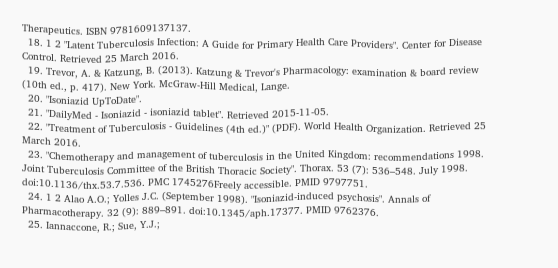Therapeutics. ISBN 9781609137137.
  18. 1 2 "Latent Tuberculosis Infection: A Guide for Primary Health Care Providers". Center for Disease Control. Retrieved 25 March 2016.
  19. Trevor, A. & Katzung, B. (2013). Katzung & Trevor's Pharmacology: examination & board review (10th ed., p. 417). New York. McGraw-Hill Medical, Lange.
  20. "Isoniazid UpToDate".
  21. "DailyMed - Isoniazid - isoniazid tablet". Retrieved 2015-11-05.
  22. "Treatment of Tuberculosis - Guidelines (4th ed.)" (PDF). World Health Organization. Retrieved 25 March 2016.
  23. "Chemotherapy and management of tuberculosis in the United Kingdom: recommendations 1998. Joint Tuberculosis Committee of the British Thoracic Society". Thorax. 53 (7): 536–548. July 1998. doi:10.1136/thx.53.7.536. PMC 1745276Freely accessible. PMID 9797751.
  24. 1 2 Alao A.O.; Yolles J.C. (September 1998). "Isoniazid-induced psychosis". Annals of Pharmacotherapy. 32 (9): 889–891. doi:10.1345/aph.17377. PMID 9762376.
  25. Iannaccone, R.; Sue, Y.J.;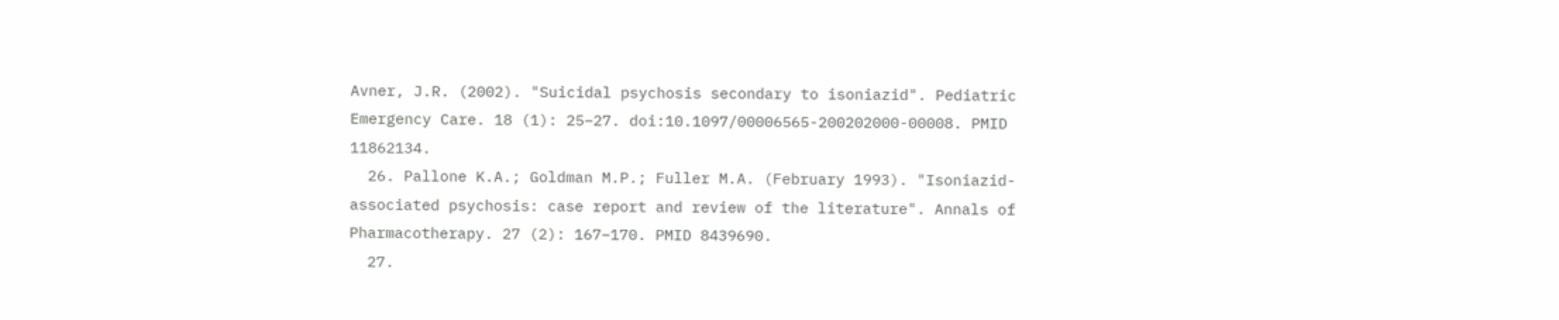Avner, J.R. (2002). "Suicidal psychosis secondary to isoniazid". Pediatric Emergency Care. 18 (1): 25–27. doi:10.1097/00006565-200202000-00008. PMID 11862134.
  26. Pallone K.A.; Goldman M.P.; Fuller M.A. (February 1993). "Isoniazid-associated psychosis: case report and review of the literature". Annals of Pharmacotherapy. 27 (2): 167–170. PMID 8439690.
  27.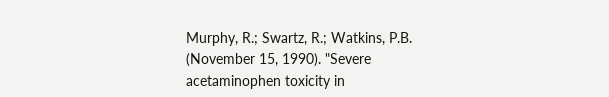Murphy, R.; Swartz, R.; Watkins, P.B. (November 15, 1990). "Severe acetaminophen toxicity in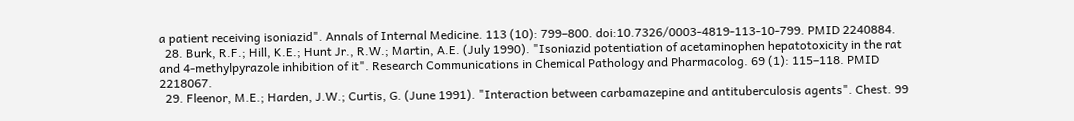a patient receiving isoniazid". Annals of Internal Medicine. 113 (10): 799–800. doi:10.7326/0003-4819-113-10-799. PMID 2240884.
  28. Burk, R.F.; Hill, K.E.; Hunt Jr., R.W.; Martin, A.E. (July 1990). "Isoniazid potentiation of acetaminophen hepatotoxicity in the rat and 4-methylpyrazole inhibition of it". Research Communications in Chemical Pathology and Pharmacolog. 69 (1): 115–118. PMID 2218067.
  29. Fleenor, M.E.; Harden, J.W.; Curtis, G. (June 1991). "Interaction between carbamazepine and antituberculosis agents". Chest. 99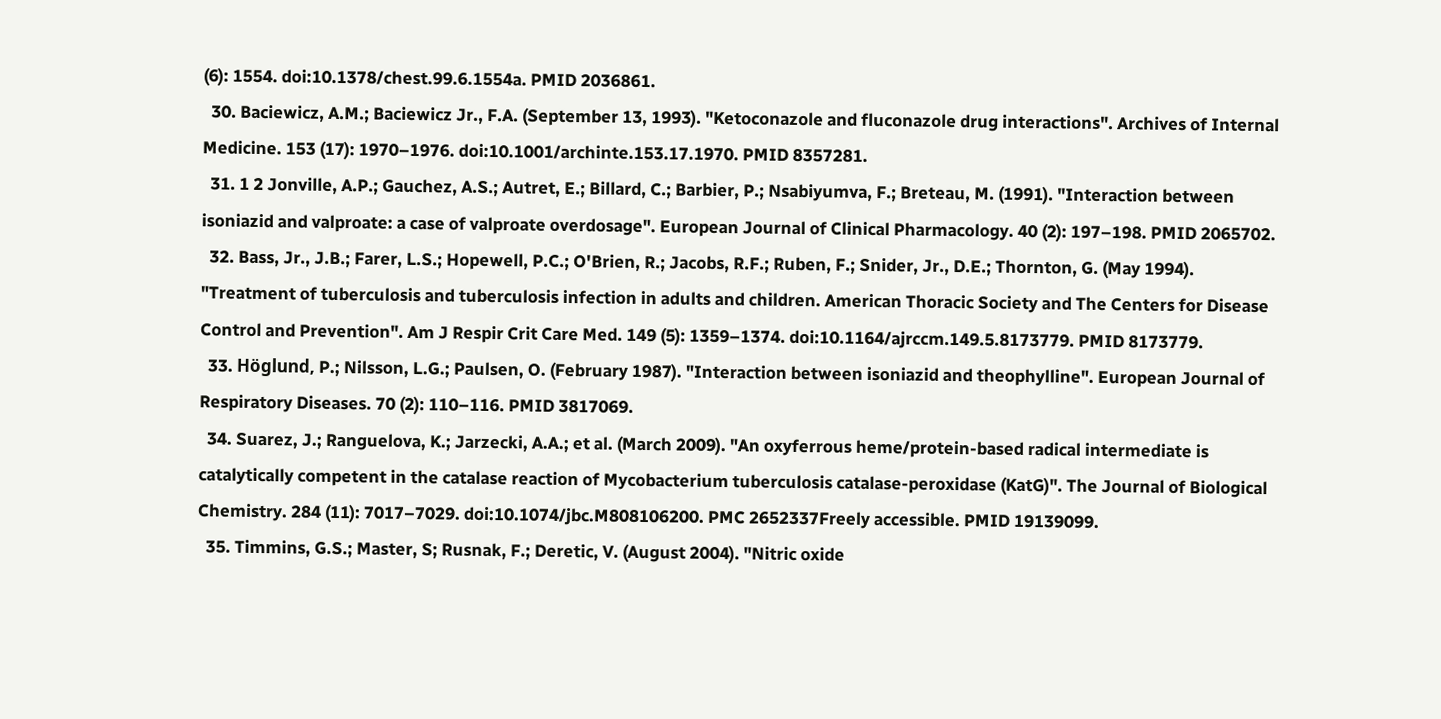(6): 1554. doi:10.1378/chest.99.6.1554a. PMID 2036861.
  30. Baciewicz, A.M.; Baciewicz Jr., F.A. (September 13, 1993). "Ketoconazole and fluconazole drug interactions". Archives of Internal Medicine. 153 (17): 1970–1976. doi:10.1001/archinte.153.17.1970. PMID 8357281.
  31. 1 2 Jonville, A.P.; Gauchez, A.S.; Autret, E.; Billard, C.; Barbier, P.; Nsabiyumva, F.; Breteau, M. (1991). "Interaction between isoniazid and valproate: a case of valproate overdosage". European Journal of Clinical Pharmacology. 40 (2): 197–198. PMID 2065702.
  32. Bass, Jr., J.B.; Farer, L.S.; Hopewell, P.C.; O'Brien, R.; Jacobs, R.F.; Ruben, F.; Snider, Jr., D.E.; Thornton, G. (May 1994). "Treatment of tuberculosis and tuberculosis infection in adults and children. American Thoracic Society and The Centers for Disease Control and Prevention". Am J Respir Crit Care Med. 149 (5): 1359–1374. doi:10.1164/ajrccm.149.5.8173779. PMID 8173779.
  33. Höglund, P.; Nilsson, L.G.; Paulsen, O. (February 1987). "Interaction between isoniazid and theophylline". European Journal of Respiratory Diseases. 70 (2): 110–116. PMID 3817069.
  34. Suarez, J.; Ranguelova, K.; Jarzecki, A.A.; et al. (March 2009). "An oxyferrous heme/protein-based radical intermediate is catalytically competent in the catalase reaction of Mycobacterium tuberculosis catalase-peroxidase (KatG)". The Journal of Biological Chemistry. 284 (11): 7017–7029. doi:10.1074/jbc.M808106200. PMC 2652337Freely accessible. PMID 19139099.
  35. Timmins, G.S.; Master, S; Rusnak, F.; Deretic, V. (August 2004). "Nitric oxide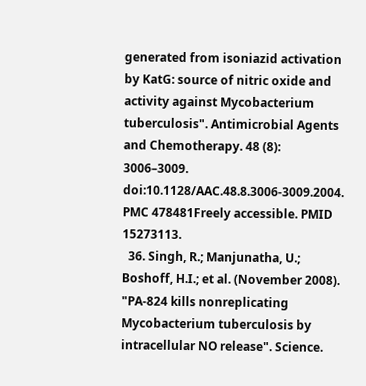generated from isoniazid activation by KatG: source of nitric oxide and activity against Mycobacterium tuberculosis". Antimicrobial Agents and Chemotherapy. 48 (8): 3006–3009. doi:10.1128/AAC.48.8.3006-3009.2004. PMC 478481Freely accessible. PMID 15273113.
  36. Singh, R.; Manjunatha, U.; Boshoff, H.I.; et al. (November 2008). "PA-824 kills nonreplicating Mycobacterium tuberculosis by intracellular NO release". Science.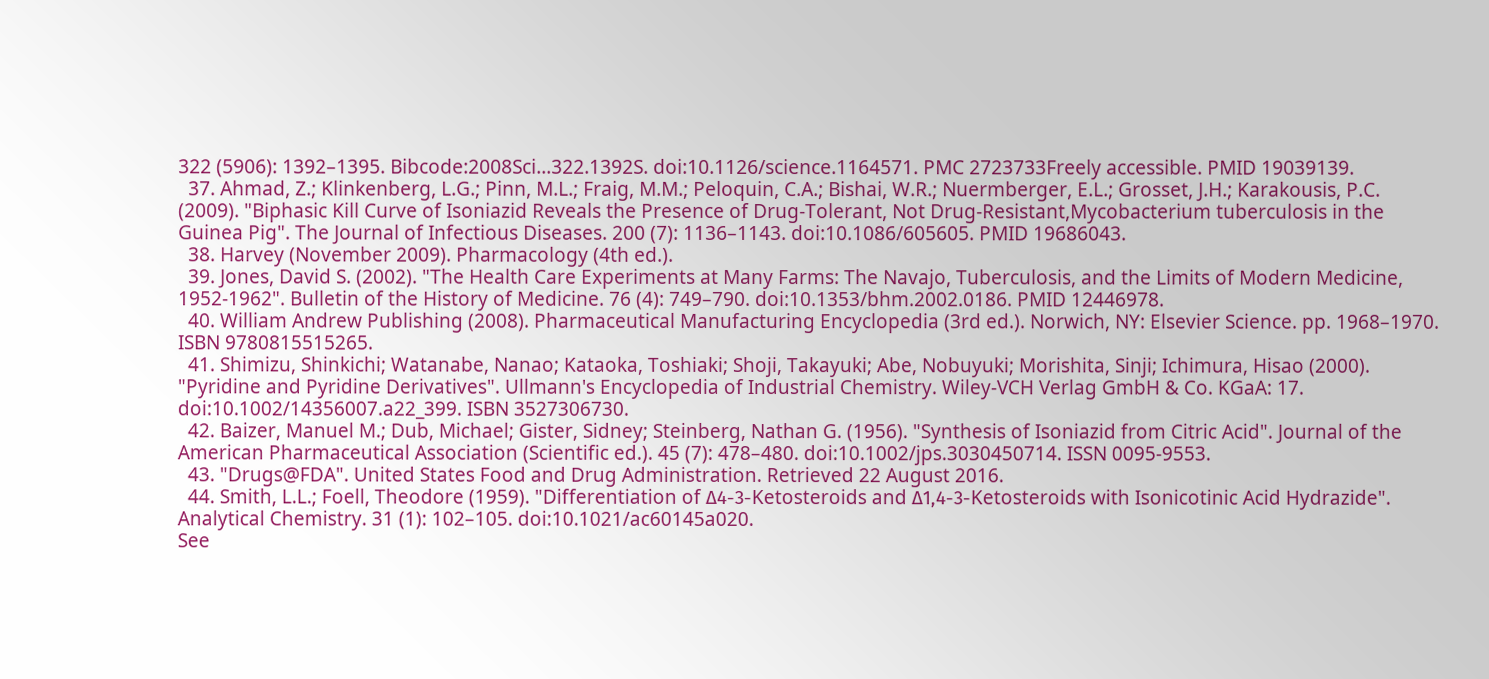322 (5906): 1392–1395. Bibcode:2008Sci...322.1392S. doi:10.1126/science.1164571. PMC 2723733Freely accessible. PMID 19039139.
  37. Ahmad, Z.; Klinkenberg, L.G.; Pinn, M.L.; Fraig, M.M.; Peloquin, C.A.; Bishai, W.R.; Nuermberger, E.L.; Grosset, J.H.; Karakousis, P.C. (2009). "Biphasic Kill Curve of Isoniazid Reveals the Presence of Drug‐Tolerant, Not Drug‐Resistant,Mycobacterium tuberculosis in the Guinea Pig". The Journal of Infectious Diseases. 200 (7): 1136–1143. doi:10.1086/605605. PMID 19686043.
  38. Harvey (November 2009). Pharmacology (4th ed.).
  39. Jones, David S. (2002). "The Health Care Experiments at Many Farms: The Navajo, Tuberculosis, and the Limits of Modern Medicine, 1952-1962". Bulletin of the History of Medicine. 76 (4): 749–790. doi:10.1353/bhm.2002.0186. PMID 12446978.
  40. William Andrew Publishing (2008). Pharmaceutical Manufacturing Encyclopedia (3rd ed.). Norwich, NY: Elsevier Science. pp. 1968–1970. ISBN 9780815515265.
  41. Shimizu, Shinkichi; Watanabe, Nanao; Kataoka, Toshiaki; Shoji, Takayuki; Abe, Nobuyuki; Morishita, Sinji; Ichimura, Hisao (2000). "Pyridine and Pyridine Derivatives". Ullmann's Encyclopedia of Industrial Chemistry. Wiley-VCH Verlag GmbH & Co. KGaA: 17. doi:10.1002/14356007.a22_399. ISBN 3527306730.
  42. Baizer, Manuel M.; Dub, Michael; Gister, Sidney; Steinberg, Nathan G. (1956). "Synthesis of Isoniazid from Citric Acid". Journal of the American Pharmaceutical Association (Scientific ed.). 45 (7): 478–480. doi:10.1002/jps.3030450714. ISSN 0095-9553.
  43. "Drugs@FDA". United States Food and Drug Administration. Retrieved 22 August 2016.
  44. Smith, L.L.; Foell, Theodore (1959). "Differentiation of Δ4-3-Ketosteroids and Δ1,4-3-Ketosteroids with Isonicotinic Acid Hydrazide". Analytical Chemistry. 31 (1): 102–105. doi:10.1021/ac60145a020.
See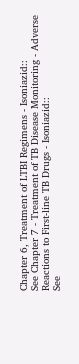Chapter 6, Treatment of LTBI Regimens - Isoniazid::
See Chapter 7 - Treatment of TB Disease Monitoring - Adverse Reactions to First-line TB Drugs - Isoniazid::
See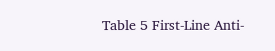Table 5 First-Line Anti-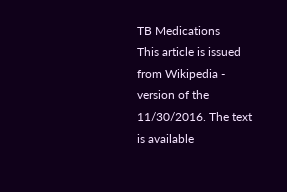TB Medications
This article is issued from Wikipedia - version of the 11/30/2016. The text is available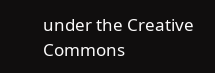under the Creative Commons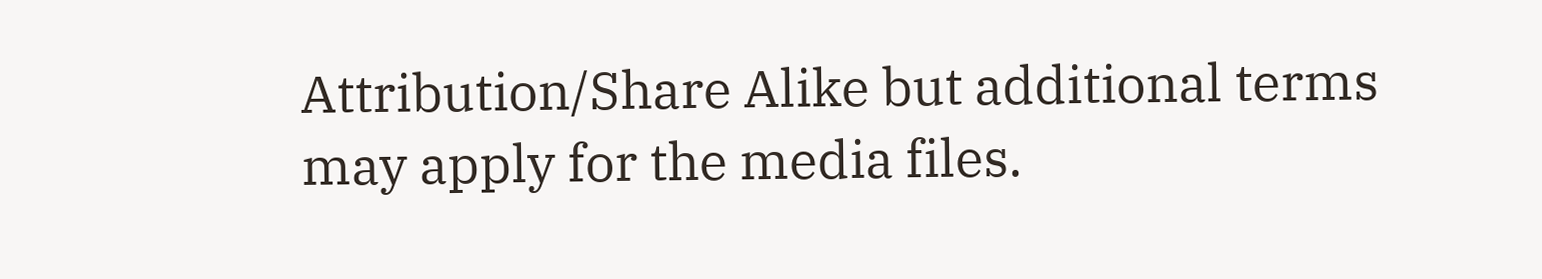Attribution/Share Alike but additional terms may apply for the media files.